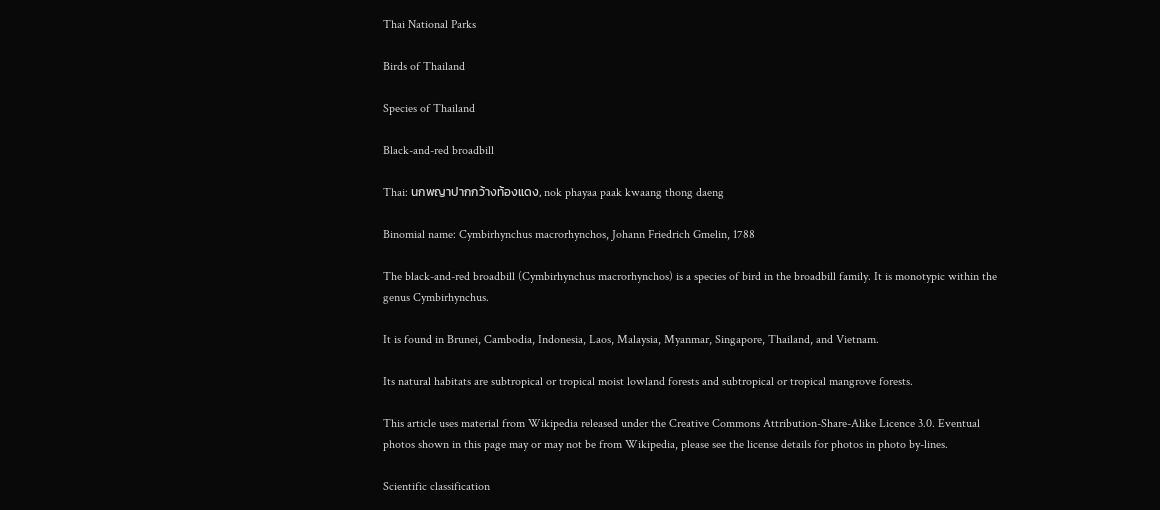Thai National Parks

Birds of Thailand

Species of Thailand

Black-and-red broadbill

Thai: นกพญาปากกว้างท้องแดง, nok phayaa paak kwaang thong daeng

Binomial name: Cymbirhynchus macrorhynchos, Johann Friedrich Gmelin, 1788

The black-and-red broadbill (Cymbirhynchus macrorhynchos) is a species of bird in the broadbill family. It is monotypic within the genus Cymbirhynchus.

It is found in Brunei, Cambodia, Indonesia, Laos, Malaysia, Myanmar, Singapore, Thailand, and Vietnam.

Its natural habitats are subtropical or tropical moist lowland forests and subtropical or tropical mangrove forests.

This article uses material from Wikipedia released under the Creative Commons Attribution-Share-Alike Licence 3.0. Eventual photos shown in this page may or may not be from Wikipedia, please see the license details for photos in photo by-lines.

Scientific classification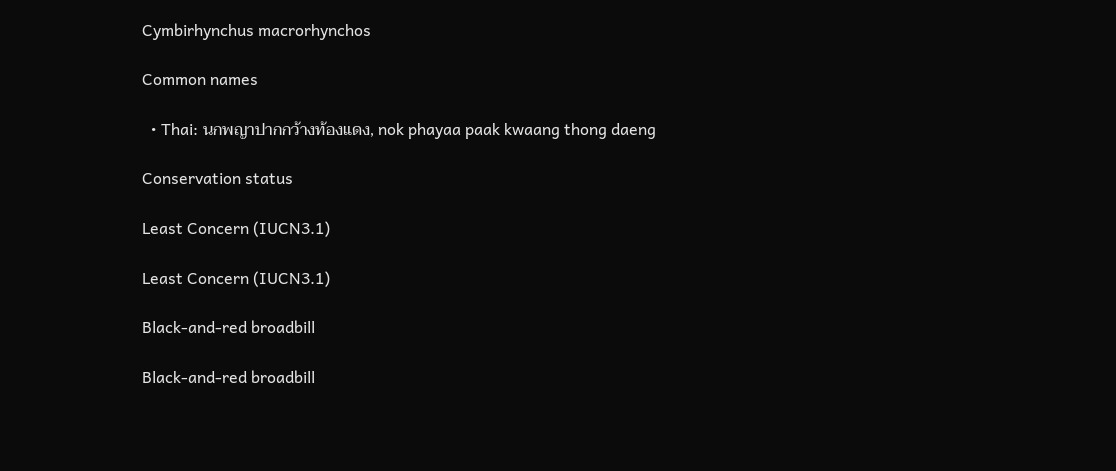Cymbirhynchus macrorhynchos

Common names

  • Thai: นกพญาปากกว้างท้องแดง, nok phayaa paak kwaang thong daeng

Conservation status

Least Concern (IUCN3.1)

Least Concern (IUCN3.1)

Black-and-red broadbill

Black-and-red broadbill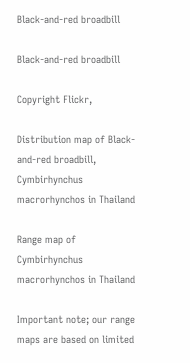Black-and-red broadbill

Black-and-red broadbill

Copyright Flickr,

Distribution map of Black-and-red broadbill, Cymbirhynchus macrorhynchos in Thailand

Range map of Cymbirhynchus macrorhynchos in Thailand

Important note; our range maps are based on limited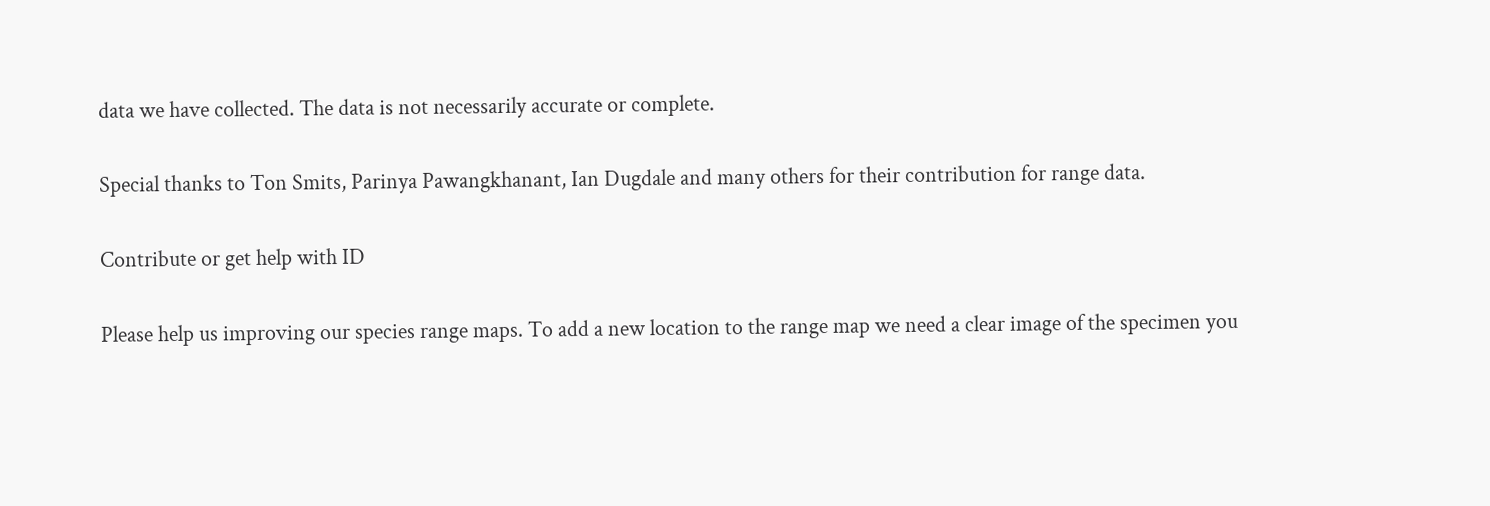data we have collected. The data is not necessarily accurate or complete.

Special thanks to Ton Smits, Parinya Pawangkhanant, Ian Dugdale and many others for their contribution for range data.

Contribute or get help with ID

Please help us improving our species range maps. To add a new location to the range map we need a clear image of the specimen you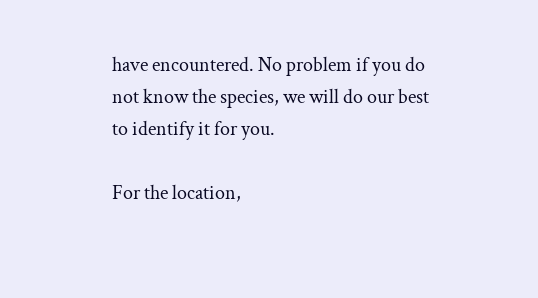have encountered. No problem if you do not know the species, we will do our best to identify it for you.

For the location,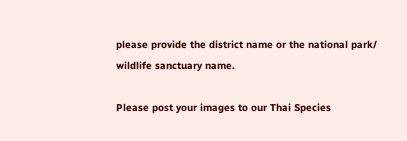please provide the district name or the national park/ wildlife sanctuary name.

Please post your images to our Thai Species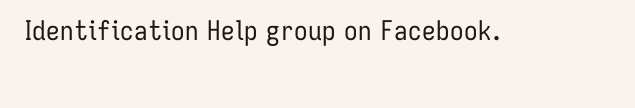Identification Help group on Facebook.